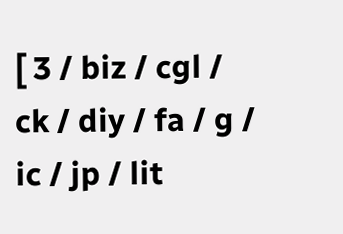[ 3 / biz / cgl / ck / diy / fa / g / ic / jp / lit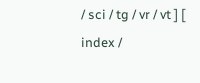/ sci / tg / vr / vt ] [ index /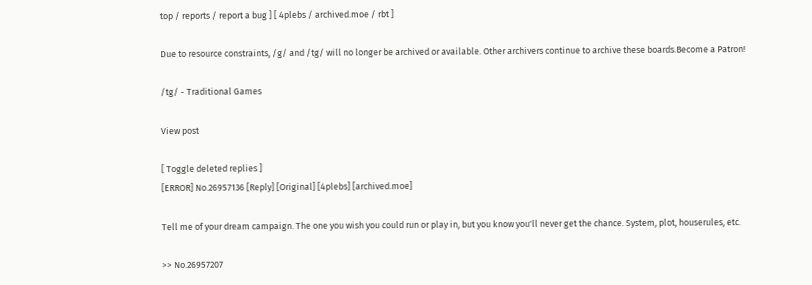top / reports / report a bug ] [ 4plebs / archived.moe / rbt ]

Due to resource constraints, /g/ and /tg/ will no longer be archived or available. Other archivers continue to archive these boards.Become a Patron!

/tg/ - Traditional Games

View post

[ Toggle deleted replies ]
[ERROR] No.26957136 [Reply] [Original] [4plebs] [archived.moe]

Tell me of your dream campaign. The one you wish you could run or play in, but you know you'll never get the chance. System, plot, houserules, etc.

>> No.26957207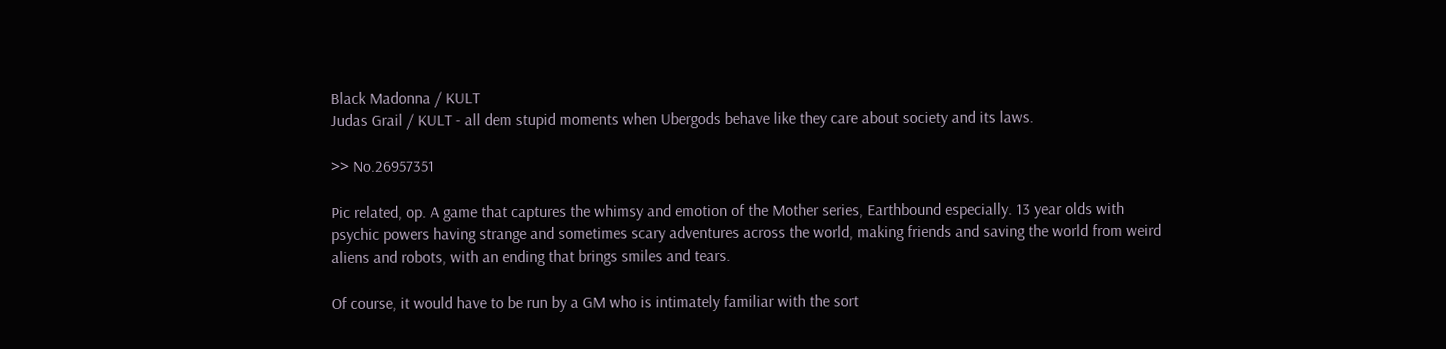Black Madonna / KULT
Judas Grail / KULT - all dem stupid moments when Ubergods behave like they care about society and its laws.

>> No.26957351

Pic related, op. A game that captures the whimsy and emotion of the Mother series, Earthbound especially. 13 year olds with psychic powers having strange and sometimes scary adventures across the world, making friends and saving the world from weird aliens and robots, with an ending that brings smiles and tears.

Of course, it would have to be run by a GM who is intimately familiar with the sort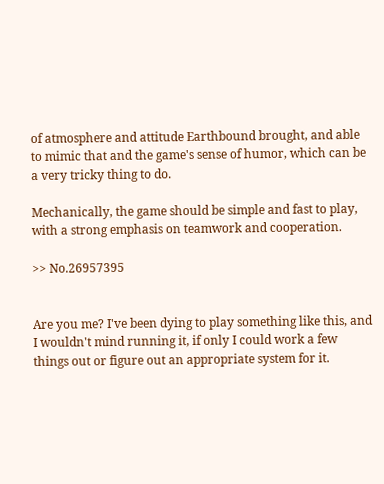of atmosphere and attitude Earthbound brought, and able to mimic that and the game's sense of humor, which can be a very tricky thing to do.

Mechanically, the game should be simple and fast to play, with a strong emphasis on teamwork and cooperation.

>> No.26957395


Are you me? I've been dying to play something like this, and I wouldn't mind running it, if only I could work a few things out or figure out an appropriate system for it.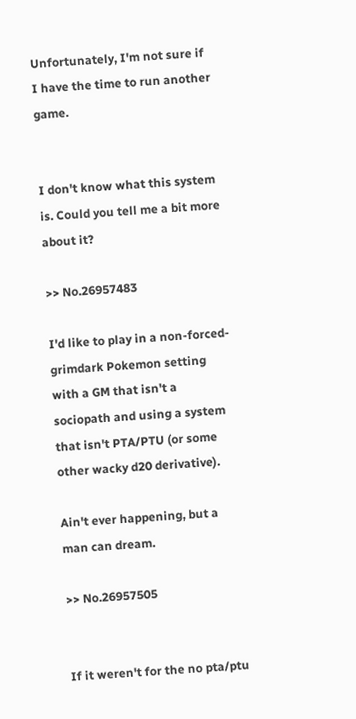Unfortunately, I'm not sure if I have the time to run another game.


I don't know what this system is. Could you tell me a bit more about it?

>> No.26957483

I'd like to play in a non-forced-grimdark Pokemon setting with a GM that isn't a sociopath and using a system that isn't PTA/PTU (or some other wacky d20 derivative).

Ain't ever happening, but a man can dream.

>> No.26957505


If it weren't for the no pta/ptu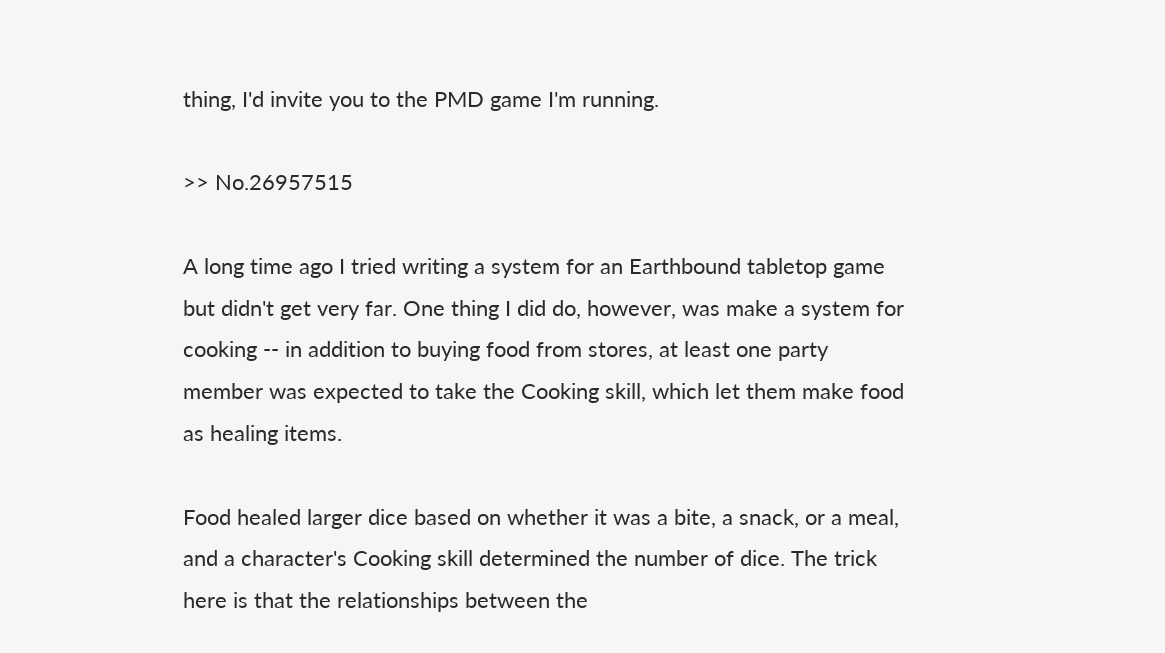thing, I'd invite you to the PMD game I'm running.

>> No.26957515

A long time ago I tried writing a system for an Earthbound tabletop game but didn't get very far. One thing I did do, however, was make a system for cooking -- in addition to buying food from stores, at least one party member was expected to take the Cooking skill, which let them make food as healing items.

Food healed larger dice based on whether it was a bite, a snack, or a meal, and a character's Cooking skill determined the number of dice. The trick here is that the relationships between the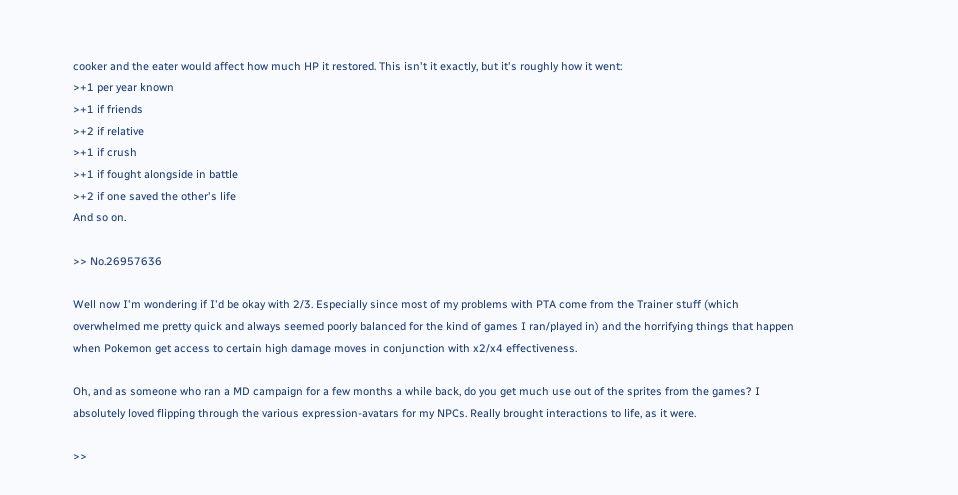cooker and the eater would affect how much HP it restored. This isn't it exactly, but it's roughly how it went:
>+1 per year known
>+1 if friends
>+2 if relative
>+1 if crush
>+1 if fought alongside in battle
>+2 if one saved the other's life
And so on.

>> No.26957636

Well now I'm wondering if I'd be okay with 2/3. Especially since most of my problems with PTA come from the Trainer stuff (which overwhelmed me pretty quick and always seemed poorly balanced for the kind of games I ran/played in) and the horrifying things that happen when Pokemon get access to certain high damage moves in conjunction with x2/x4 effectiveness.

Oh, and as someone who ran a MD campaign for a few months a while back, do you get much use out of the sprites from the games? I absolutely loved flipping through the various expression-avatars for my NPCs. Really brought interactions to life, as it were.

>>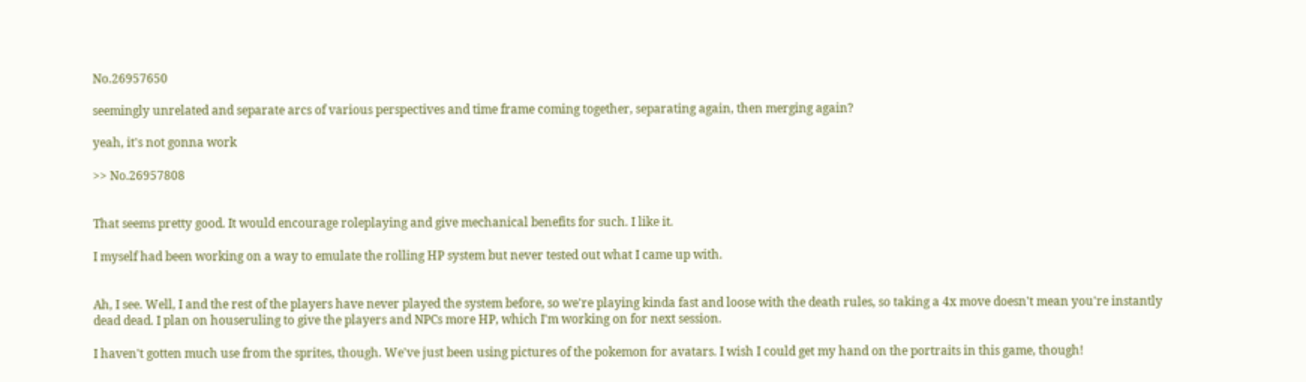No.26957650

seemingly unrelated and separate arcs of various perspectives and time frame coming together, separating again, then merging again?

yeah, it's not gonna work

>> No.26957808


That seems pretty good. It would encourage roleplaying and give mechanical benefits for such. I like it.

I myself had been working on a way to emulate the rolling HP system but never tested out what I came up with.


Ah, I see. Well, I and the rest of the players have never played the system before, so we're playing kinda fast and loose with the death rules, so taking a 4x move doesn't mean you're instantly dead dead. I plan on houseruling to give the players and NPCs more HP, which I'm working on for next session.

I haven't gotten much use from the sprites, though. We've just been using pictures of the pokemon for avatars. I wish I could get my hand on the portraits in this game, though!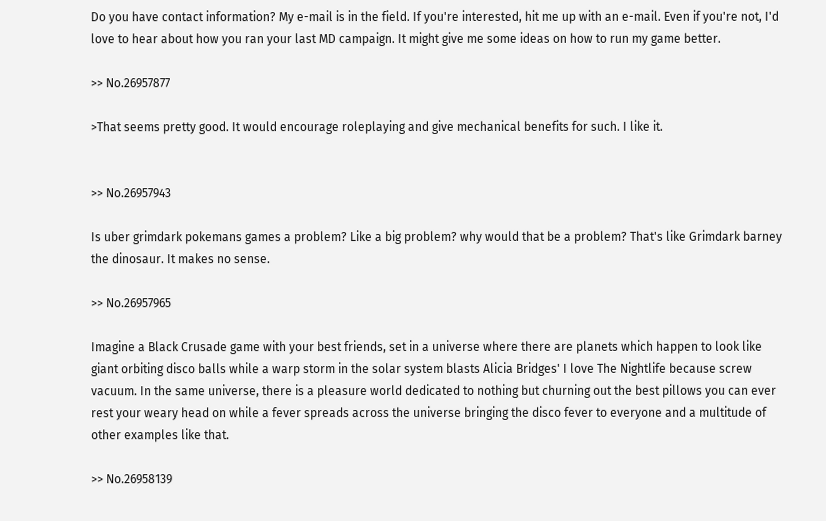Do you have contact information? My e-mail is in the field. If you're interested, hit me up with an e-mail. Even if you're not, I'd love to hear about how you ran your last MD campaign. It might give me some ideas on how to run my game better.

>> No.26957877

>That seems pretty good. It would encourage roleplaying and give mechanical benefits for such. I like it.


>> No.26957943

Is uber grimdark pokemans games a problem? Like a big problem? why would that be a problem? That's like Grimdark barney the dinosaur. It makes no sense.

>> No.26957965

Imagine a Black Crusade game with your best friends, set in a universe where there are planets which happen to look like giant orbiting disco balls while a warp storm in the solar system blasts Alicia Bridges' I love The Nightlife because screw vacuum. In the same universe, there is a pleasure world dedicated to nothing but churning out the best pillows you can ever rest your weary head on while a fever spreads across the universe bringing the disco fever to everyone and a multitude of other examples like that.

>> No.26958139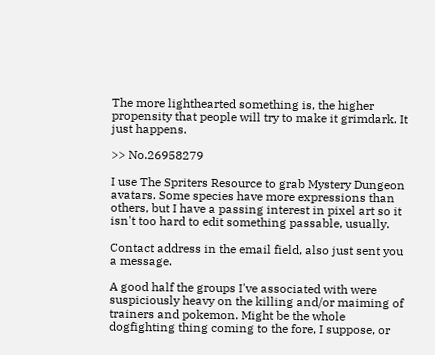The more lighthearted something is, the higher propensity that people will try to make it grimdark. It just happens.

>> No.26958279

I use The Spriters Resource to grab Mystery Dungeon avatars. Some species have more expressions than others, but I have a passing interest in pixel art so it isn't too hard to edit something passable, usually.

Contact address in the email field, also just sent you a message.

A good half the groups I've associated with were suspiciously heavy on the killing and/or maiming of trainers and pokemon. Might be the whole dogfighting thing coming to the fore, I suppose, or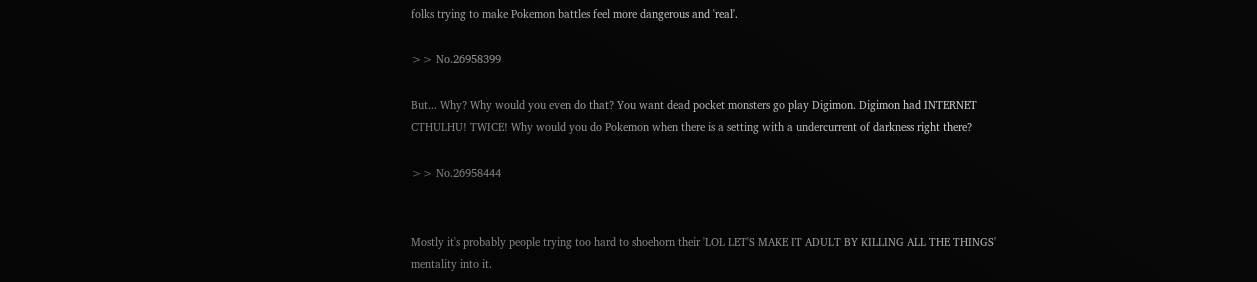folks trying to make Pokemon battles feel more dangerous and 'real'.

>> No.26958399

But... Why? Why would you even do that? You want dead pocket monsters go play Digimon. Digimon had INTERNET CTHULHU! TWICE! Why would you do Pokemon when there is a setting with a undercurrent of darkness right there?

>> No.26958444


Mostly it's probably people trying too hard to shoehorn their 'LOL LET'S MAKE IT ADULT BY KILLING ALL THE THINGS' mentality into it.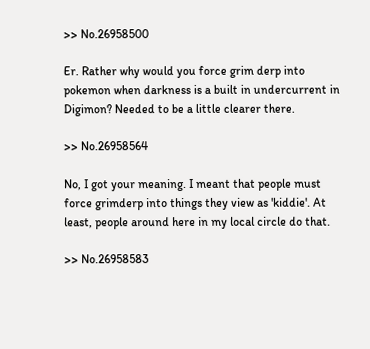>> No.26958500

Er. Rather why would you force grim derp into pokemon when darkness is a built in undercurrent in Digimon? Needed to be a little clearer there.

>> No.26958564

No, I got your meaning. I meant that people must force grimderp into things they view as 'kiddie'. At least, people around here in my local circle do that.

>> No.26958583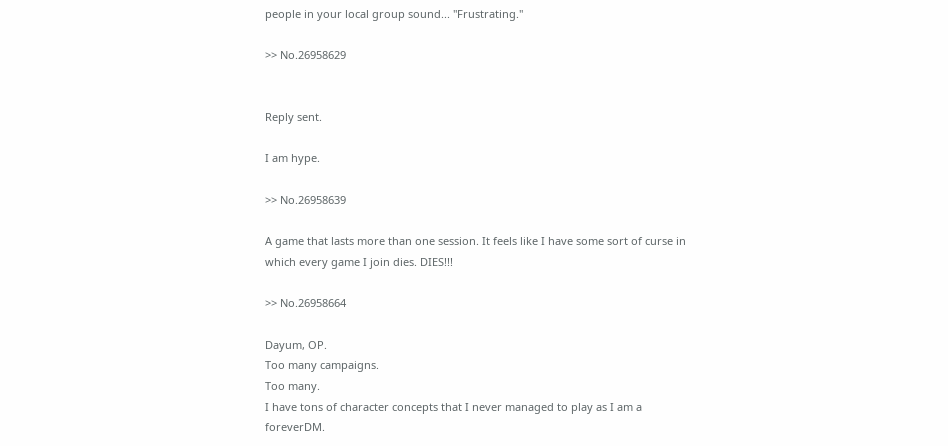people in your local group sound... "Frustrating."

>> No.26958629


Reply sent.

I am hype.

>> No.26958639

A game that lasts more than one session. It feels like I have some sort of curse in which every game I join dies. DIES!!!

>> No.26958664

Dayum, OP.
Too many campaigns.
Too many.
I have tons of character concepts that I never managed to play as I am a foreverDM.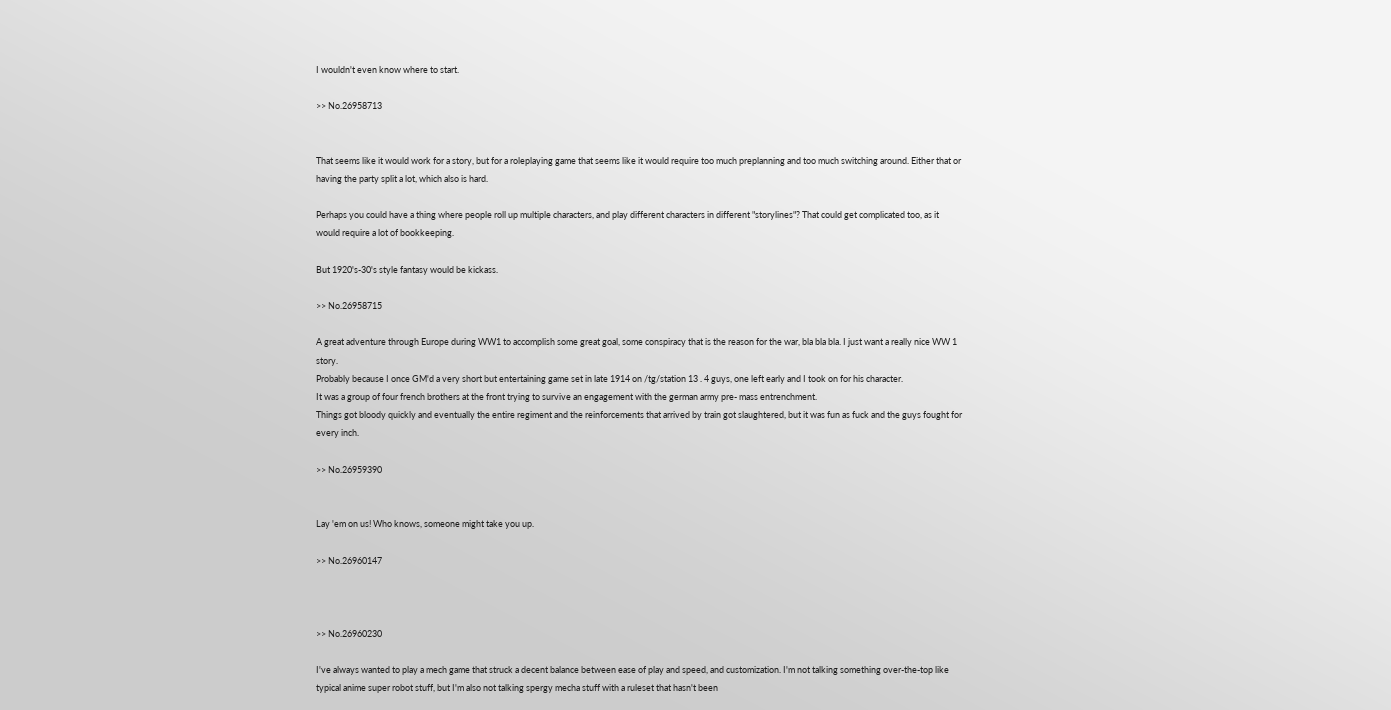I wouldn't even know where to start.

>> No.26958713


That seems like it would work for a story, but for a roleplaying game that seems like it would require too much preplanning and too much switching around. Either that or having the party split a lot, which also is hard.

Perhaps you could have a thing where people roll up multiple characters, and play different characters in different "storylines"? That could get complicated too, as it would require a lot of bookkeeping.

But 1920's-30's style fantasy would be kickass.

>> No.26958715

A great adventure through Europe during WW1 to accomplish some great goal, some conspiracy that is the reason for the war, bla bla bla. I just want a really nice WW 1 story.
Probably because I once GM'd a very short but entertaining game set in late 1914 on /tg/station 13 . 4 guys, one left early and I took on for his character.
It was a group of four french brothers at the front trying to survive an engagement with the german army pre- mass entrenchment.
Things got bloody quickly and eventually the entire regiment and the reinforcements that arrived by train got slaughtered, but it was fun as fuck and the guys fought for every inch.

>> No.26959390


Lay 'em on us! Who knows, someone might take you up.

>> No.26960147



>> No.26960230

I've always wanted to play a mech game that struck a decent balance between ease of play and speed, and customization. I'm not talking something over-the-top like typical anime super robot stuff, but I'm also not talking spergy mecha stuff with a ruleset that hasn't been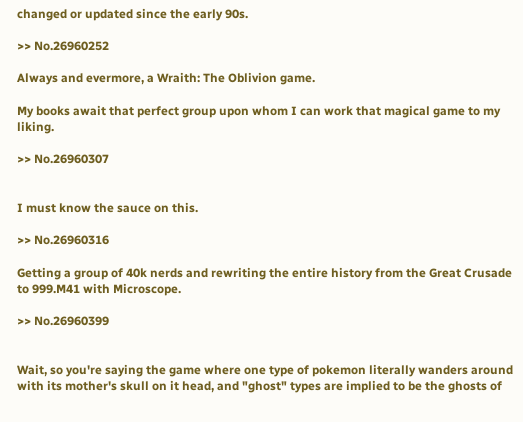changed or updated since the early 90s.

>> No.26960252

Always and evermore, a Wraith: The Oblivion game.

My books await that perfect group upon whom I can work that magical game to my liking.

>> No.26960307


I must know the sauce on this.

>> No.26960316

Getting a group of 40k nerds and rewriting the entire history from the Great Crusade to 999.M41 with Microscope.

>> No.26960399


Wait, so you're saying the game where one type of pokemon literally wanders around with its mother's skull on it head, and "ghost" types are implied to be the ghosts of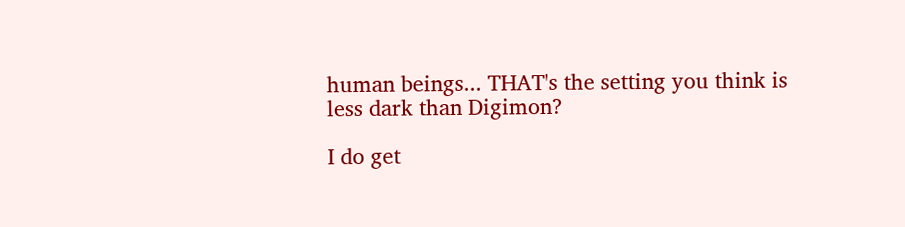human beings... THAT's the setting you think is less dark than Digimon?

I do get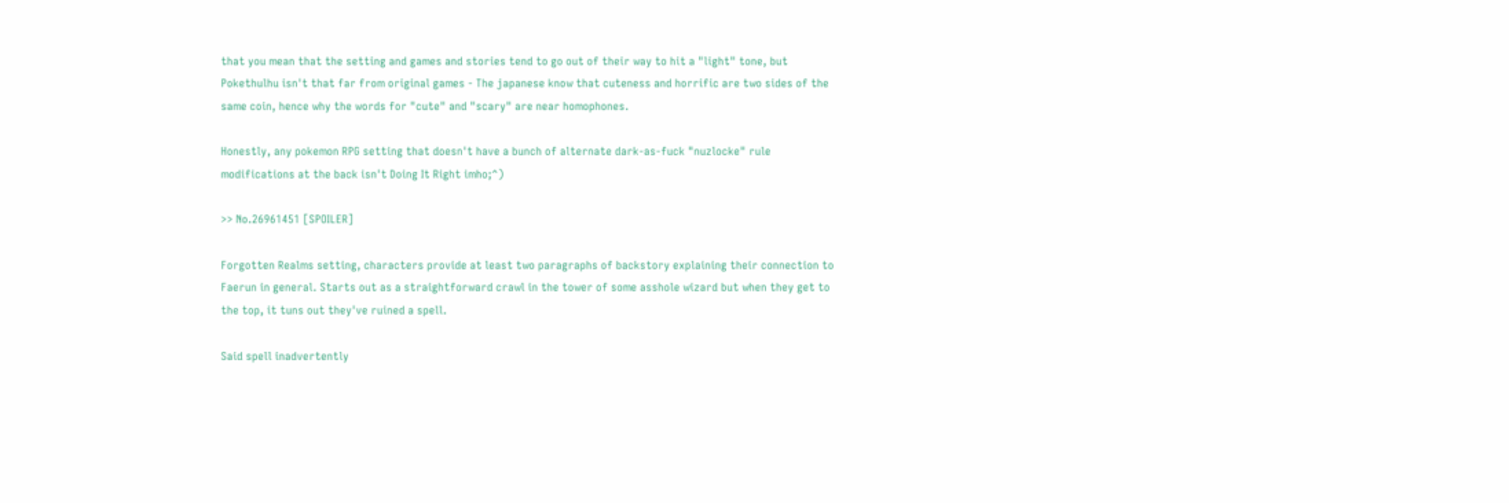that you mean that the setting and games and stories tend to go out of their way to hit a "light" tone, but Pokethulhu isn't that far from original games - The japanese know that cuteness and horrific are two sides of the same coin, hence why the words for "cute" and "scary" are near homophones.

Honestly, any pokemon RPG setting that doesn't have a bunch of alternate dark-as-fuck "nuzlocke" rule modifications at the back isn't Doing It Right imho;^)

>> No.26961451 [SPOILER]

Forgotten Realms setting, characters provide at least two paragraphs of backstory explaining their connection to Faerun in general. Starts out as a straightforward crawl in the tower of some asshole wizard but when they get to the top, it tuns out they've ruined a spell.

Said spell inadvertently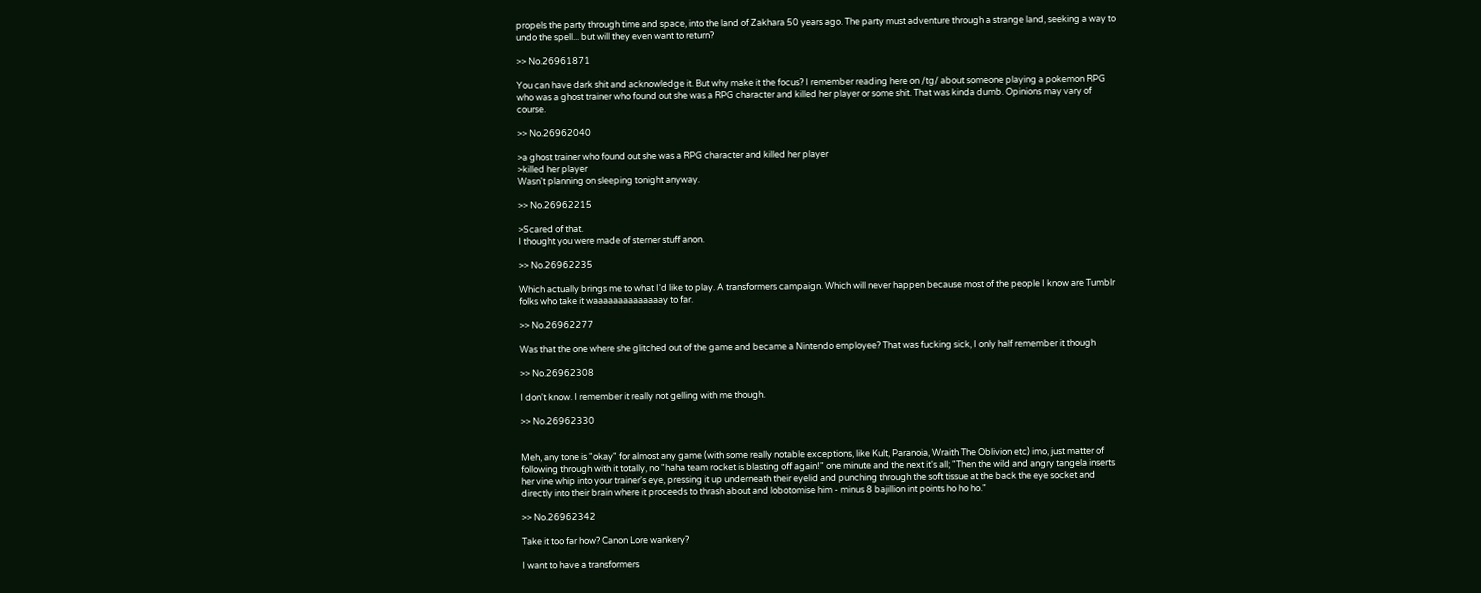propels the party through time and space, into the land of Zakhara 50 years ago. The party must adventure through a strange land, seeking a way to undo the spell... but will they even want to return?

>> No.26961871

You can have dark shit and acknowledge it. But why make it the focus? I remember reading here on /tg/ about someone playing a pokemon RPG who was a ghost trainer who found out she was a RPG character and killed her player or some shit. That was kinda dumb. Opinions may vary of course.

>> No.26962040

>a ghost trainer who found out she was a RPG character and killed her player
>killed her player
Wasn't planning on sleeping tonight anyway.

>> No.26962215

>Scared of that.
I thought you were made of sterner stuff anon.

>> No.26962235

Which actually brings me to what I'd like to play. A transformers campaign. Which will never happen because most of the people I know are Tumblr folks who take it waaaaaaaaaaaaaay to far.

>> No.26962277

Was that the one where she glitched out of the game and became a Nintendo employee? That was fucking sick, I only half remember it though

>> No.26962308

I don't know. I remember it really not gelling with me though.

>> No.26962330


Meh, any tone is "okay" for almost any game (with some really notable exceptions, like Kult, Paranoia, Wraith The Oblivion etc) imo, just matter of following through with it totally, no "haha team rocket is blasting off again!" one minute and the next it's all; "Then the wild and angry tangela inserts her vine whip into your trainer's eye, pressing it up underneath their eyelid and punching through the soft tissue at the back the eye socket and directly into their brain where it proceeds to thrash about and lobotomise him - minus 8 bajillion int points ho ho ho."

>> No.26962342

Take it too far how? Canon Lore wankery?

I want to have a transformers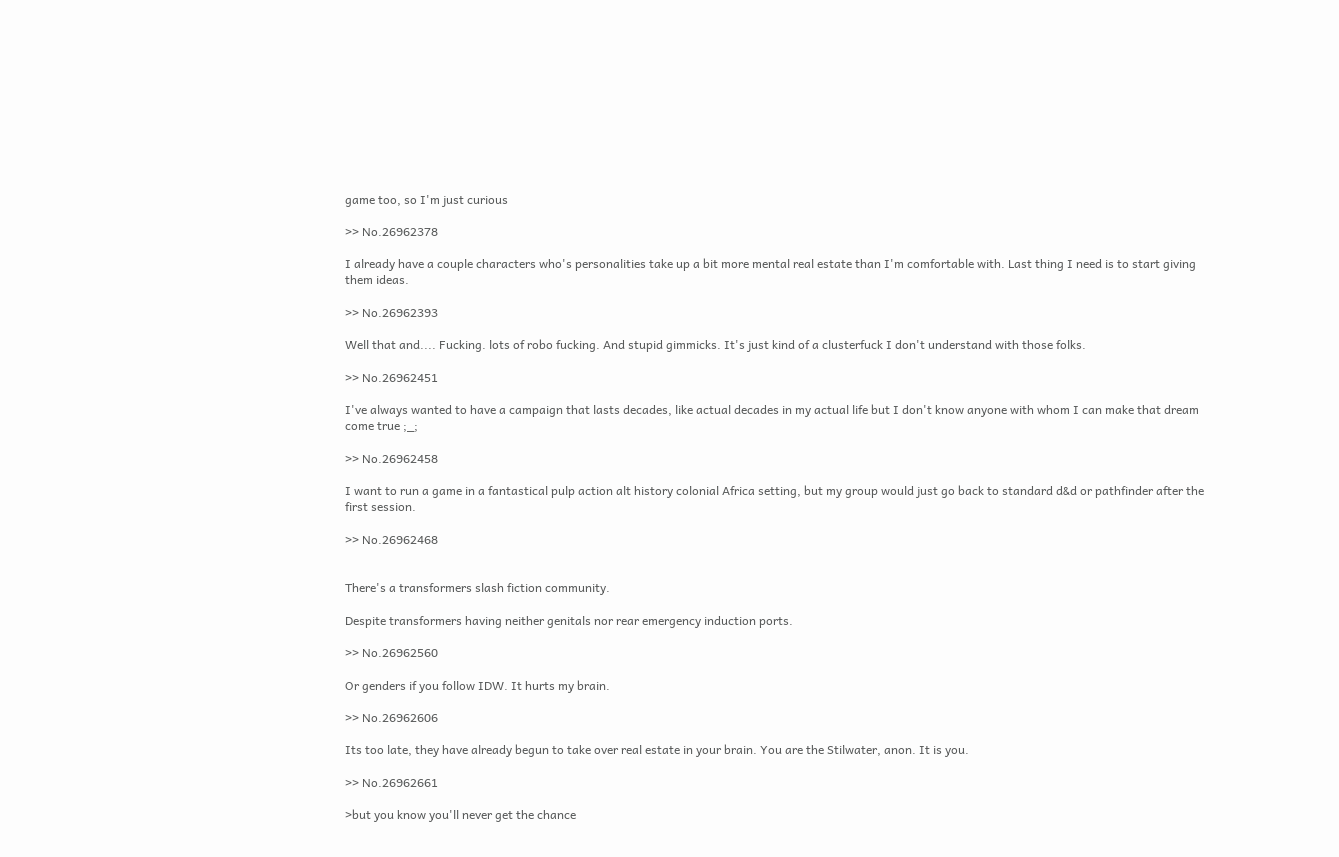game too, so I'm just curious

>> No.26962378

I already have a couple characters who's personalities take up a bit more mental real estate than I'm comfortable with. Last thing I need is to start giving them ideas.

>> No.26962393

Well that and.... Fucking. lots of robo fucking. And stupid gimmicks. It's just kind of a clusterfuck I don't understand with those folks.

>> No.26962451

I've always wanted to have a campaign that lasts decades, like actual decades in my actual life but I don't know anyone with whom I can make that dream come true ;_;

>> No.26962458

I want to run a game in a fantastical pulp action alt history colonial Africa setting, but my group would just go back to standard d&d or pathfinder after the first session.

>> No.26962468


There's a transformers slash fiction community.

Despite transformers having neither genitals nor rear emergency induction ports.

>> No.26962560

Or genders if you follow IDW. It hurts my brain.

>> No.26962606

Its too late, they have already begun to take over real estate in your brain. You are the Stilwater, anon. It is you.

>> No.26962661

>but you know you'll never get the chance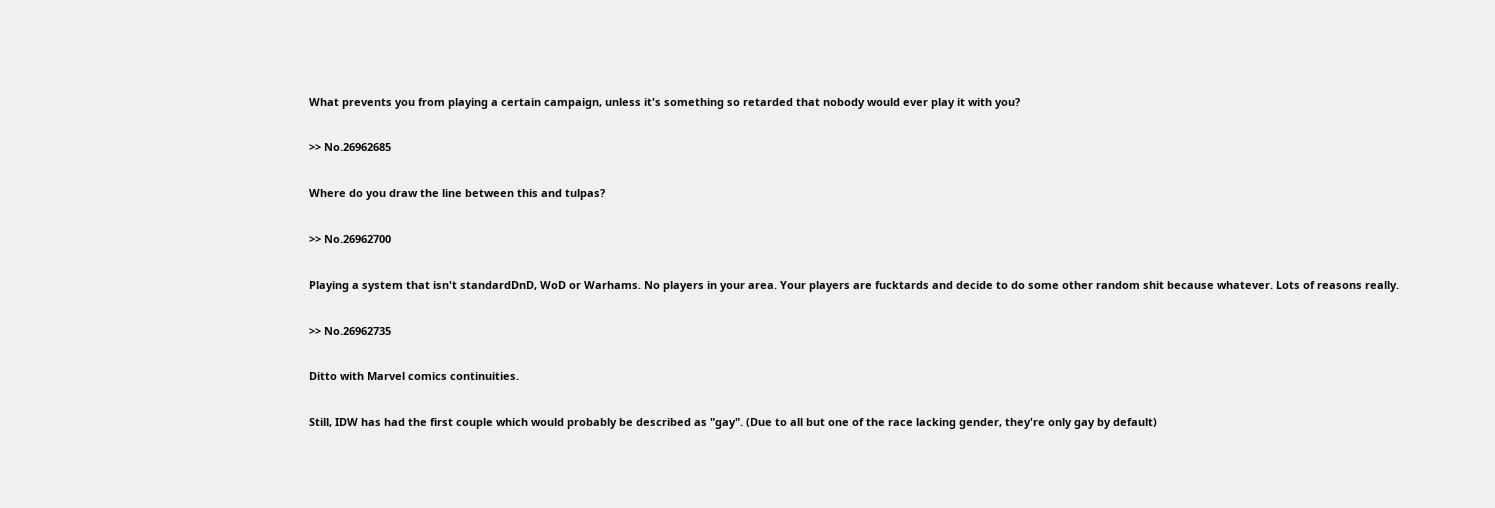What prevents you from playing a certain campaign, unless it's something so retarded that nobody would ever play it with you?

>> No.26962685

Where do you draw the line between this and tulpas?

>> No.26962700

Playing a system that isn't standardDnD, WoD or Warhams. No players in your area. Your players are fucktards and decide to do some other random shit because whatever. Lots of reasons really.

>> No.26962735

Ditto with Marvel comics continuities.

Still, IDW has had the first couple which would probably be described as "gay". (Due to all but one of the race lacking gender, they're only gay by default)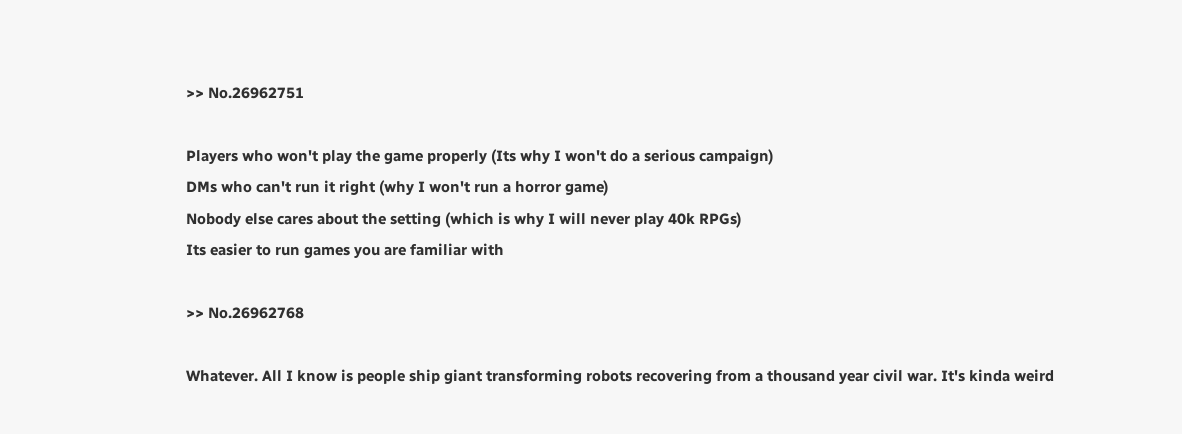>> No.26962751

Players who won't play the game properly (Its why I won't do a serious campaign)
DMs who can't run it right (why I won't run a horror game)
Nobody else cares about the setting (which is why I will never play 40k RPGs)
Its easier to run games you are familiar with

>> No.26962768

Whatever. All I know is people ship giant transforming robots recovering from a thousand year civil war. It's kinda weird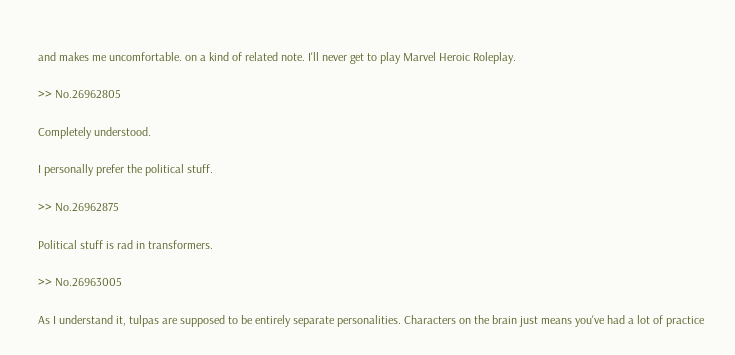and makes me uncomfortable. on a kind of related note. I'll never get to play Marvel Heroic Roleplay.

>> No.26962805

Completely understood.

I personally prefer the political stuff.

>> No.26962875

Political stuff is rad in transformers.

>> No.26963005

As I understand it, tulpas are supposed to be entirely separate personalities. Characters on the brain just means you've had a lot of practice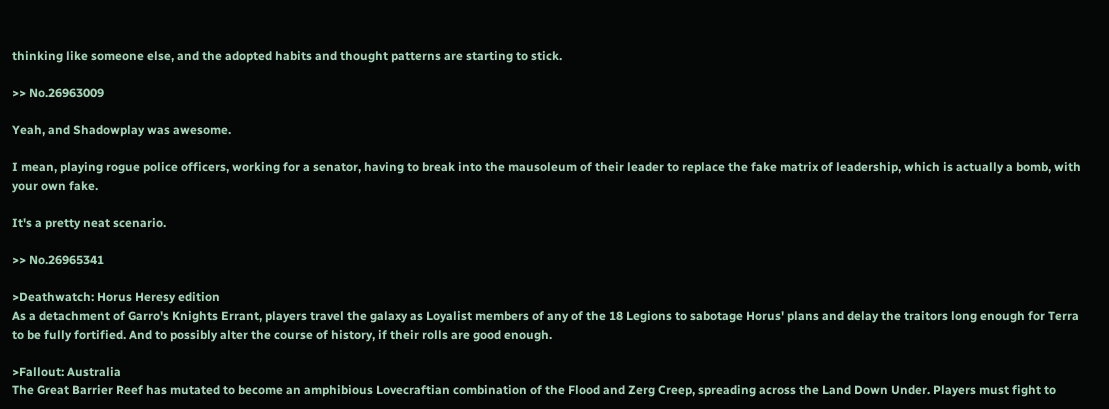thinking like someone else, and the adopted habits and thought patterns are starting to stick.

>> No.26963009

Yeah, and Shadowplay was awesome.

I mean, playing rogue police officers, working for a senator, having to break into the mausoleum of their leader to replace the fake matrix of leadership, which is actually a bomb, with your own fake.

It's a pretty neat scenario.

>> No.26965341

>Deathwatch: Horus Heresy edition
As a detachment of Garro's Knights Errant, players travel the galaxy as Loyalist members of any of the 18 Legions to sabotage Horus' plans and delay the traitors long enough for Terra to be fully fortified. And to possibly alter the course of history, if their rolls are good enough.

>Fallout: Australia
The Great Barrier Reef has mutated to become an amphibious Lovecraftian combination of the Flood and Zerg Creep, spreading across the Land Down Under. Players must fight to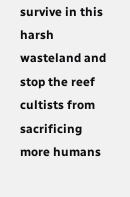survive in this harsh wasteland and stop the reef cultists from sacrificing more humans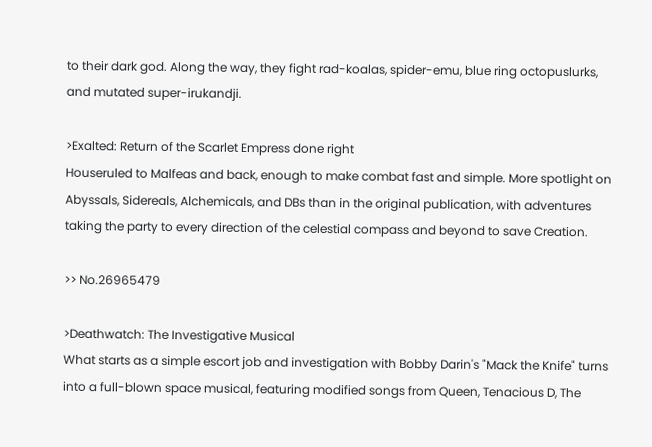to their dark god. Along the way, they fight rad-koalas, spider-emu, blue ring octopuslurks, and mutated super-irukandji.

>Exalted: Return of the Scarlet Empress done right
Houseruled to Malfeas and back, enough to make combat fast and simple. More spotlight on Abyssals, Sidereals, Alchemicals, and DBs than in the original publication, with adventures taking the party to every direction of the celestial compass and beyond to save Creation.

>> No.26965479

>Deathwatch: The Investigative Musical
What starts as a simple escort job and investigation with Bobby Darin's "Mack the Knife" turns into a full-blown space musical, featuring modified songs from Queen, Tenacious D, The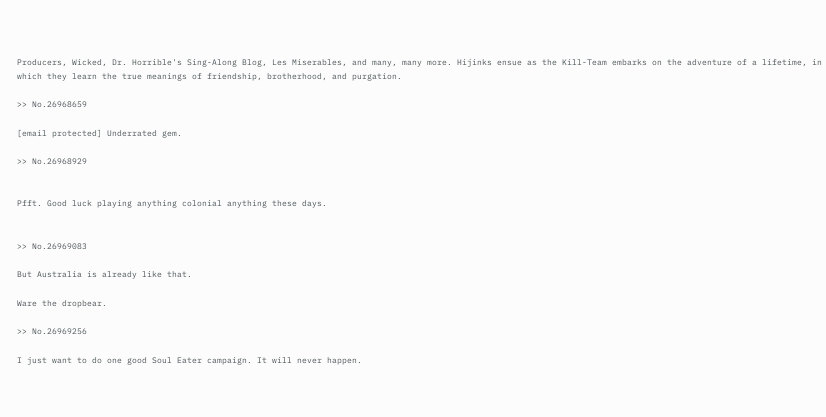Producers, Wicked, Dr. Horrible's Sing-Along Blog, Les Miserables, and many, many more. Hijinks ensue as the Kill-Team embarks on the adventure of a lifetime, in which they learn the true meanings of friendship, brotherhood, and purgation.

>> No.26968659

[email protected] Underrated gem.

>> No.26968929


Pfft. Good luck playing anything colonial anything these days.


>> No.26969083

But Australia is already like that.

Ware the dropbear.

>> No.26969256

I just want to do one good Soul Eater campaign. It will never happen.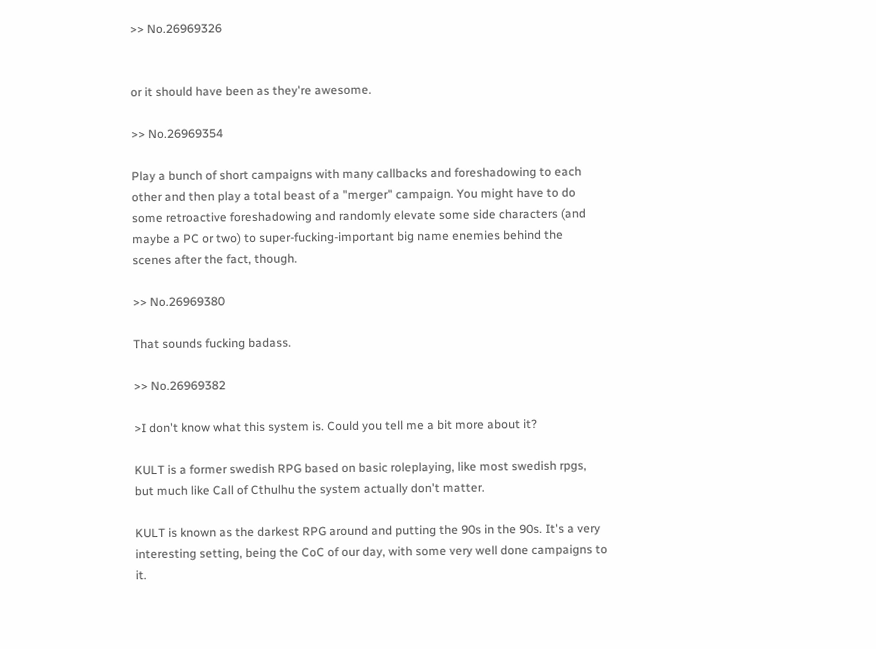>> No.26969326


or it should have been as they're awesome.

>> No.26969354

Play a bunch of short campaigns with many callbacks and foreshadowing to each other and then play a total beast of a "merger" campaign. You might have to do some retroactive foreshadowing and randomly elevate some side characters (and maybe a PC or two) to super-fucking-important big name enemies behind the scenes after the fact, though.

>> No.26969380

That sounds fucking badass.

>> No.26969382

>I don't know what this system is. Could you tell me a bit more about it?

KULT is a former swedish RPG based on basic roleplaying, like most swedish rpgs, but much like Call of Cthulhu the system actually don't matter.

KULT is known as the darkest RPG around and putting the 90s in the 90s. It's a very interesting setting, being the CoC of our day, with some very well done campaigns to it.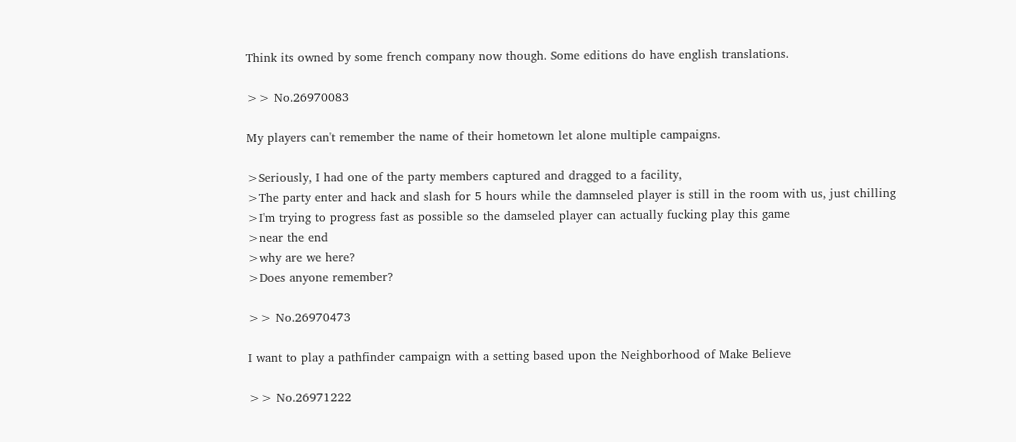Think its owned by some french company now though. Some editions do have english translations.

>> No.26970083

My players can't remember the name of their hometown let alone multiple campaigns.

>Seriously, I had one of the party members captured and dragged to a facility,
>The party enter and hack and slash for 5 hours while the damnseled player is still in the room with us, just chilling
>I'm trying to progress fast as possible so the damseled player can actually fucking play this game
>near the end
>why are we here?
>Does anyone remember?

>> No.26970473

I want to play a pathfinder campaign with a setting based upon the Neighborhood of Make Believe

>> No.26971222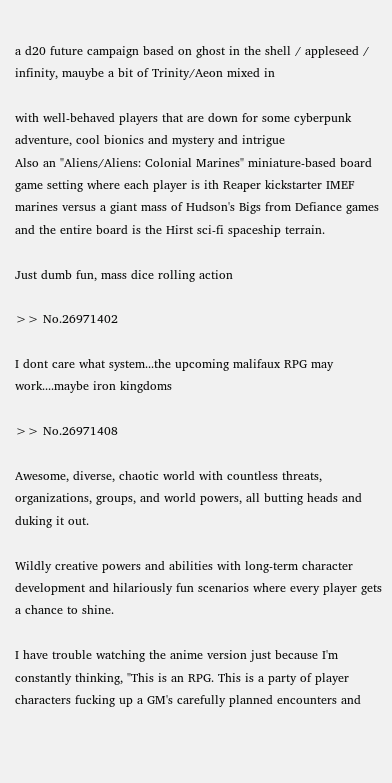a d20 future campaign based on ghost in the shell / appleseed / infinity, mauybe a bit of Trinity/Aeon mixed in

with well-behaved players that are down for some cyberpunk adventure, cool bionics and mystery and intrigue
Also an "Aliens/Aliens: Colonial Marines" miniature-based board game setting where each player is ith Reaper kickstarter IMEF marines versus a giant mass of Hudson's Bigs from Defiance games and the entire board is the Hirst sci-fi spaceship terrain.

Just dumb fun, mass dice rolling action

>> No.26971402

I dont care what system...the upcoming malifaux RPG may work....maybe iron kingdoms

>> No.26971408

Awesome, diverse, chaotic world with countless threats, organizations, groups, and world powers, all butting heads and duking it out.

Wildly creative powers and abilities with long-term character development and hilariously fun scenarios where every player gets a chance to shine.

I have trouble watching the anime version just because I'm constantly thinking, "This is an RPG. This is a party of player characters fucking up a GM's carefully planned encounters and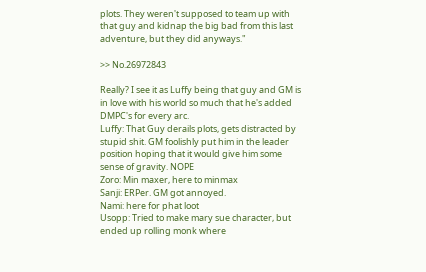plots. They weren't supposed to team up with that guy and kidnap the big bad from this last adventure, but they did anyways."

>> No.26972843

Really? I see it as Luffy being that guy and GM is in love with his world so much that he's added DMPC's for every arc.
Luffy: That Guy derails plots, gets distracted by stupid shit. GM foolishly put him in the leader position hoping that it would give him some sense of gravity. NOPE
Zoro: Min maxer, here to minmax
Sanji: ERPer. GM got annoyed.
Nami: here for phat loot
Usopp: Tried to make mary sue character, but ended up rolling monk where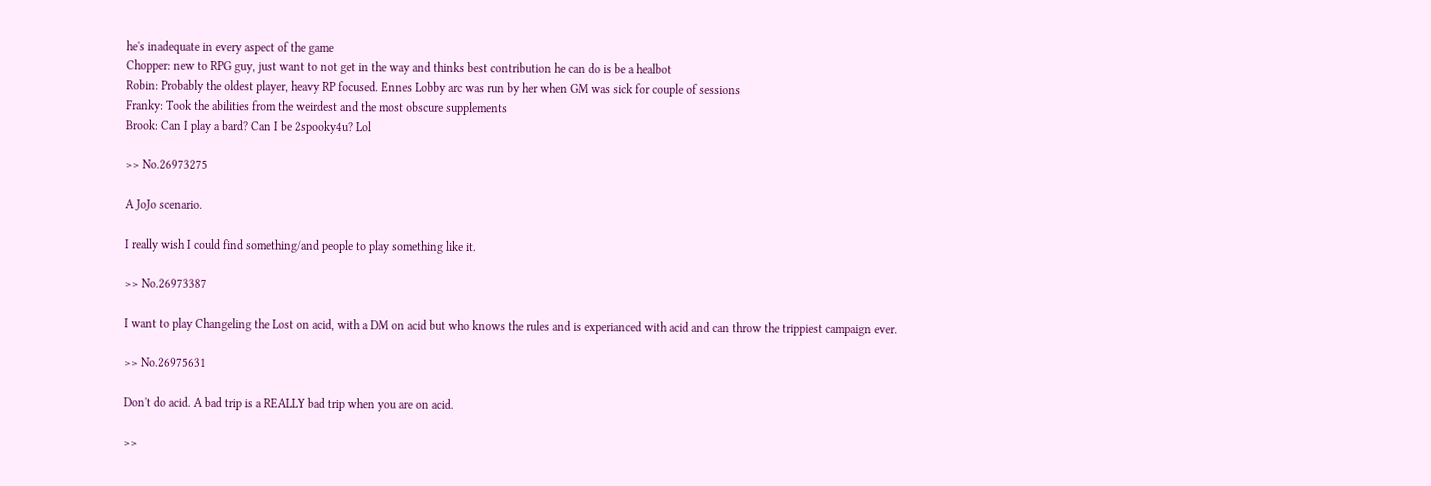he's inadequate in every aspect of the game
Chopper: new to RPG guy, just want to not get in the way and thinks best contribution he can do is be a healbot
Robin: Probably the oldest player, heavy RP focused. Ennes Lobby arc was run by her when GM was sick for couple of sessions
Franky: Took the abilities from the weirdest and the most obscure supplements
Brook: Can I play a bard? Can I be 2spooky4u? Lol

>> No.26973275

A JoJo scenario.

I really wish I could find something/and people to play something like it.

>> No.26973387

I want to play Changeling the Lost on acid, with a DM on acid but who knows the rules and is experianced with acid and can throw the trippiest campaign ever.

>> No.26975631

Don't do acid. A bad trip is a REALLY bad trip when you are on acid.

>>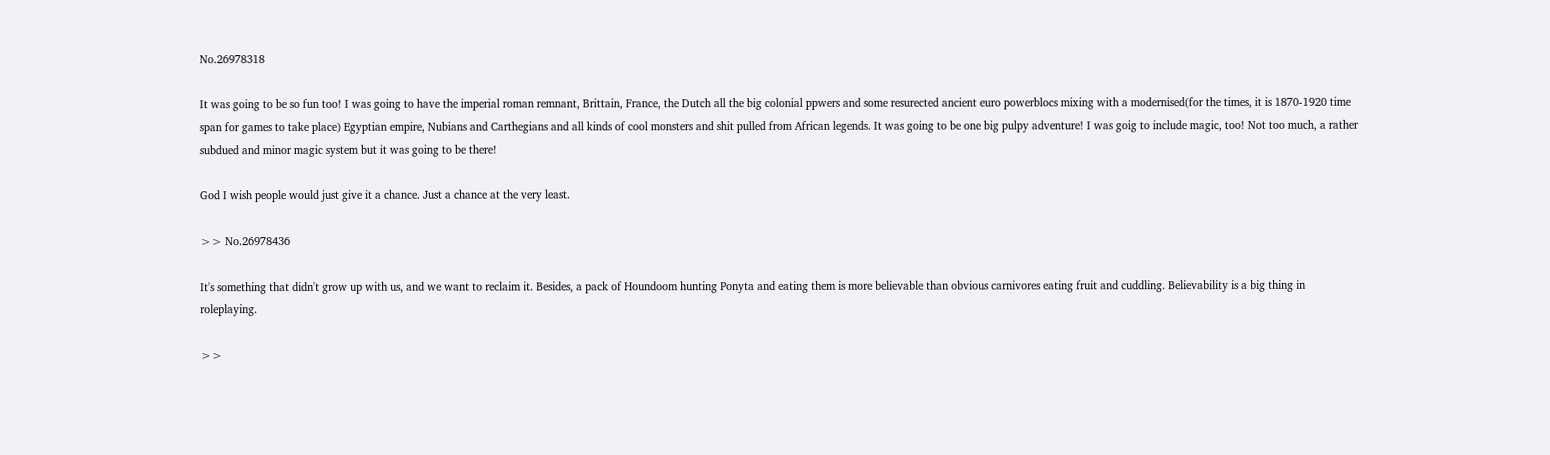No.26978318

It was going to be so fun too! I was going to have the imperial roman remnant, Brittain, France, the Dutch all the big colonial ppwers and some resurected ancient euro powerblocs mixing with a modernised(for the times, it is 1870-1920 time span for games to take place) Egyptian empire, Nubians and Carthegians and all kinds of cool monsters and shit pulled from African legends. It was going to be one big pulpy adventure! I was goig to include magic, too! Not too much, a rather subdued and minor magic system but it was going to be there!

God I wish people would just give it a chance. Just a chance at the very least.

>> No.26978436

It's something that didn't grow up with us, and we want to reclaim it. Besides, a pack of Houndoom hunting Ponyta and eating them is more believable than obvious carnivores eating fruit and cuddling. Believability is a big thing in roleplaying.

>>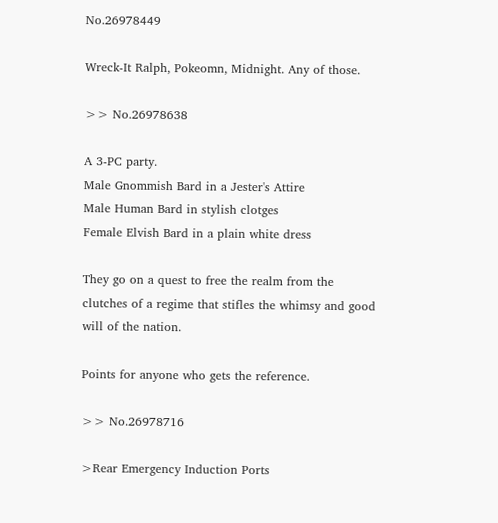No.26978449

Wreck-It Ralph, Pokeomn, Midnight. Any of those.

>> No.26978638

A 3-PC party.
Male Gnommish Bard in a Jester's Attire
Male Human Bard in stylish clotges
Female Elvish Bard in a plain white dress

They go on a quest to free the realm from the clutches of a regime that stifles the whimsy and good will of the nation.

Points for anyone who gets the reference.

>> No.26978716

>Rear Emergency Induction Ports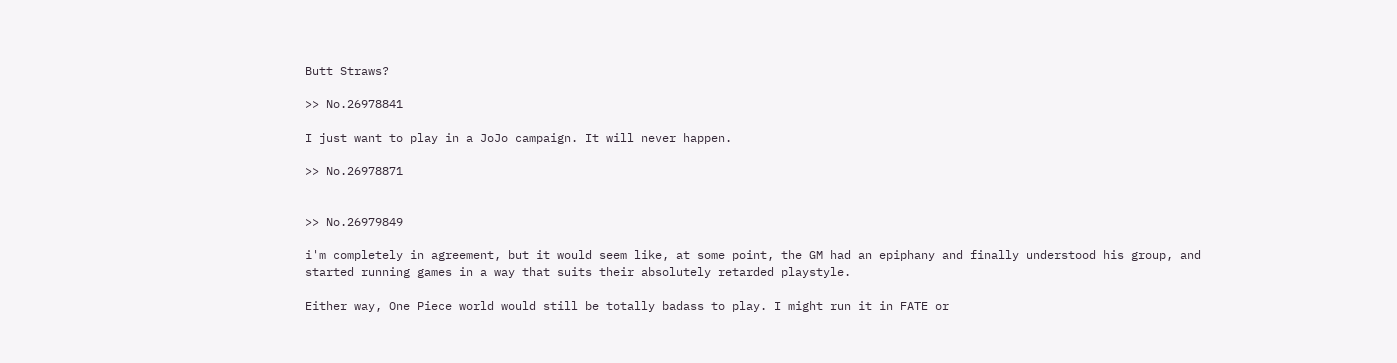Butt Straws?

>> No.26978841

I just want to play in a JoJo campaign. It will never happen.

>> No.26978871


>> No.26979849

i'm completely in agreement, but it would seem like, at some point, the GM had an epiphany and finally understood his group, and started running games in a way that suits their absolutely retarded playstyle.

Either way, One Piece world would still be totally badass to play. I might run it in FATE or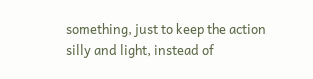something, just to keep the action silly and light, instead of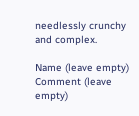needlessly crunchy and complex.

Name (leave empty)
Comment (leave empty)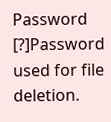Password [?]Password used for file deletion.